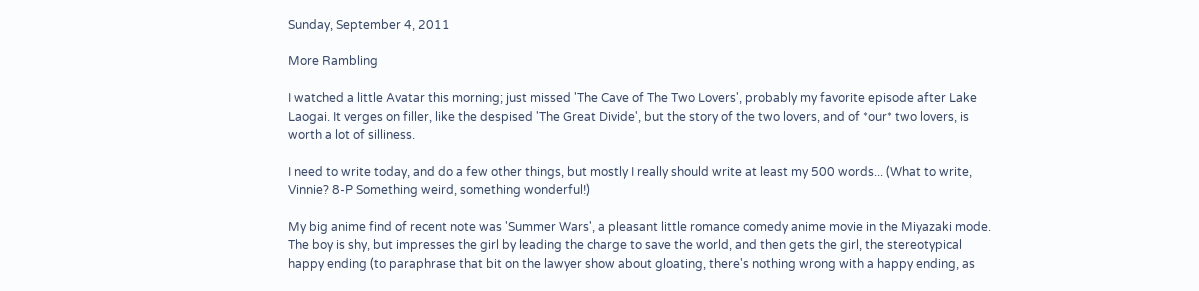Sunday, September 4, 2011

More Rambling

I watched a little Avatar this morning; just missed 'The Cave of The Two Lovers', probably my favorite episode after Lake Laogai. It verges on filler, like the despised 'The Great Divide', but the story of the two lovers, and of *our* two lovers, is worth a lot of silliness.

I need to write today, and do a few other things, but mostly I really should write at least my 500 words... (What to write, Vinnie? 8-P Something weird, something wonderful!)

My big anime find of recent note was 'Summer Wars', a pleasant little romance comedy anime movie in the Miyazaki mode. The boy is shy, but impresses the girl by leading the charge to save the world, and then gets the girl, the stereotypical happy ending (to paraphrase that bit on the lawyer show about gloating, there's nothing wrong with a happy ending, as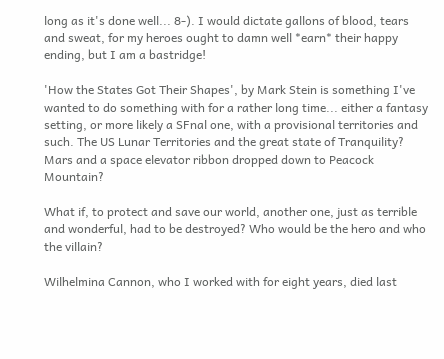long as it's done well... 8-). I would dictate gallons of blood, tears and sweat, for my heroes ought to damn well *earn* their happy ending, but I am a bastridge!

'How the States Got Their Shapes', by Mark Stein is something I've wanted to do something with for a rather long time... either a fantasy setting, or more likely a SFnal one, with a provisional territories and such. The US Lunar Territories and the great state of Tranquility? Mars and a space elevator ribbon dropped down to Peacock Mountain?

What if, to protect and save our world, another one, just as terrible and wonderful, had to be destroyed? Who would be the hero and who the villain?

Wilhelmina Cannon, who I worked with for eight years, died last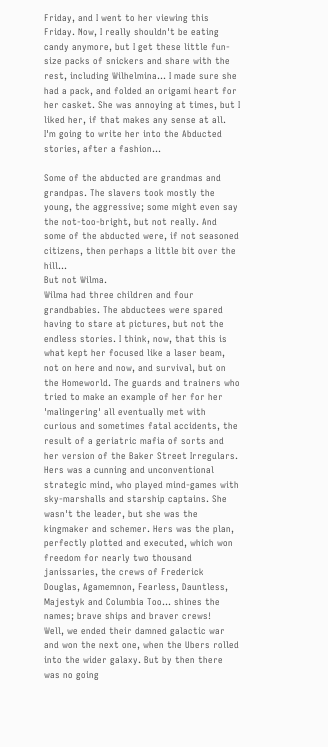Friday, and I went to her viewing this Friday. Now, I really shouldn't be eating candy anymore, but I get these little fun-size packs of snickers and share with the rest, including Wilhelmina... I made sure she had a pack, and folded an origami heart for her casket. She was annoying at times, but I liked her, if that makes any sense at all. I'm going to write her into the Abducted stories, after a fashion...

Some of the abducted are grandmas and grandpas. The slavers took mostly the young, the aggressive; some might even say the not-too-bright, but not really. And some of the abducted were, if not seasoned citizens, then perhaps a little bit over the hill...
But not Wilma.
Wilma had three children and four grandbabies. The abductees were spared having to stare at pictures, but not the endless stories. I think, now, that this is what kept her focused like a laser beam, not on here and now, and survival, but on the Homeworld. The guards and trainers who tried to make an example of her for her 'malingering' all eventually met with curious and sometimes fatal accidents, the result of a geriatric mafia of sorts and her version of the Baker Street Irregulars.
Hers was a cunning and unconventional strategic mind, who played mind-games with sky-marshalls and starship captains. She wasn't the leader, but she was the kingmaker and schemer. Hers was the plan, perfectly plotted and executed, which won freedom for nearly two thousand janissaries, the crews of Frederick Douglas, Agamemnon, Fearless, Dauntless, Majestyk and Columbia Too... shines the names; brave ships and braver crews!
Well, we ended their damned galactic war and won the next one, when the Ubers rolled into the wider galaxy. But by then there was no going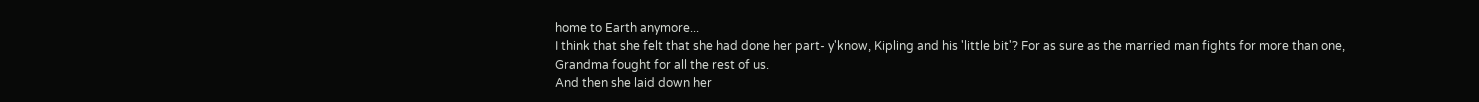home to Earth anymore...
I think that she felt that she had done her part- y'know, Kipling and his 'little bit'? For as sure as the married man fights for more than one, Grandma fought for all the rest of us.
And then she laid down her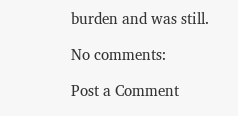burden and was still.

No comments:

Post a Comment